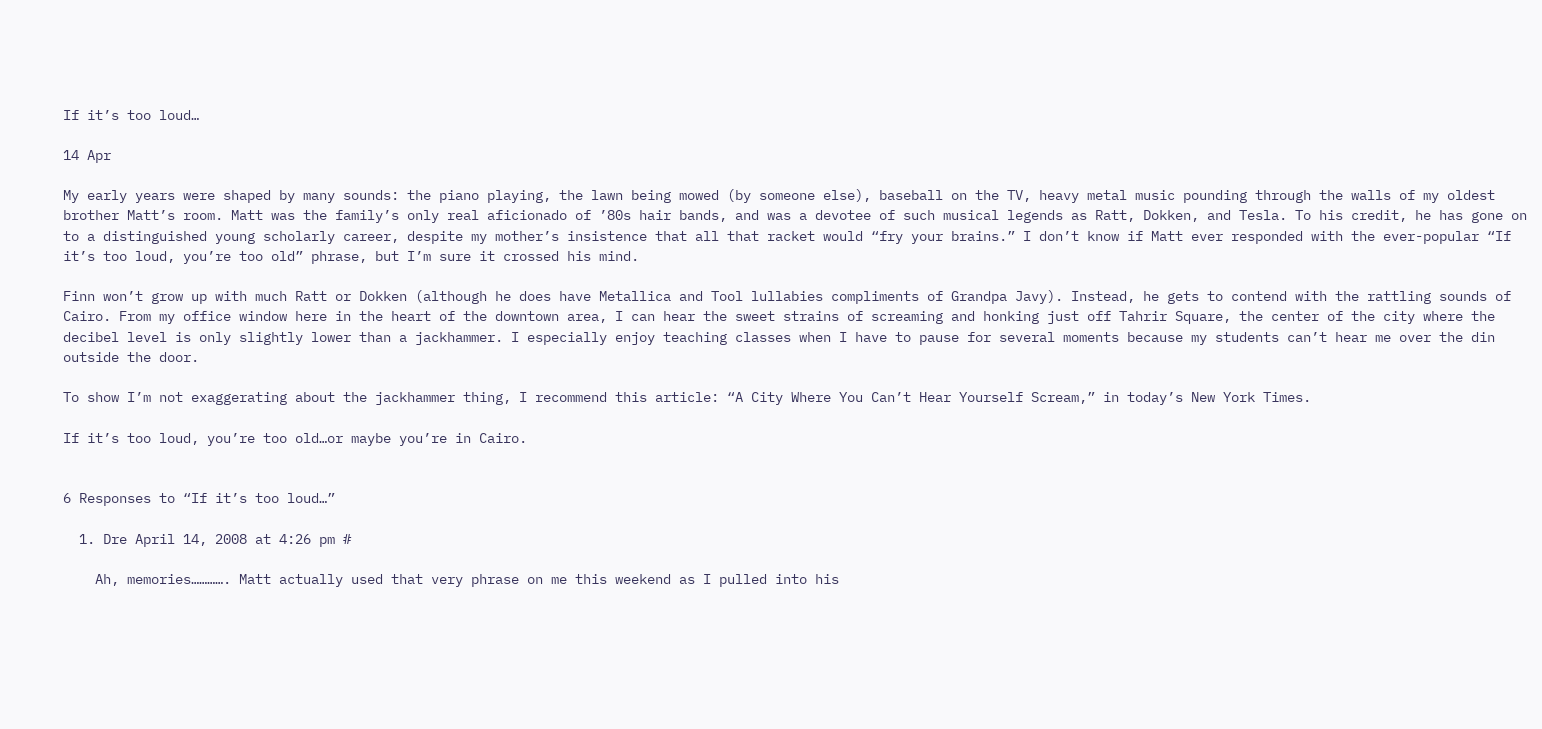If it’s too loud…

14 Apr

My early years were shaped by many sounds: the piano playing, the lawn being mowed (by someone else), baseball on the TV, heavy metal music pounding through the walls of my oldest brother Matt’s room. Matt was the family’s only real aficionado of ’80s hair bands, and was a devotee of such musical legends as Ratt, Dokken, and Tesla. To his credit, he has gone on to a distinguished young scholarly career, despite my mother’s insistence that all that racket would “fry your brains.” I don’t know if Matt ever responded with the ever-popular “If it’s too loud, you’re too old” phrase, but I’m sure it crossed his mind.

Finn won’t grow up with much Ratt or Dokken (although he does have Metallica and Tool lullabies compliments of Grandpa Javy). Instead, he gets to contend with the rattling sounds of Cairo. From my office window here in the heart of the downtown area, I can hear the sweet strains of screaming and honking just off Tahrir Square, the center of the city where the decibel level is only slightly lower than a jackhammer. I especially enjoy teaching classes when I have to pause for several moments because my students can’t hear me over the din outside the door.

To show I’m not exaggerating about the jackhammer thing, I recommend this article: “A City Where You Can’t Hear Yourself Scream,” in today’s New York Times.

If it’s too loud, you’re too old…or maybe you’re in Cairo.


6 Responses to “If it’s too loud…”

  1. Dre April 14, 2008 at 4:26 pm #

    Ah, memories…………. Matt actually used that very phrase on me this weekend as I pulled into his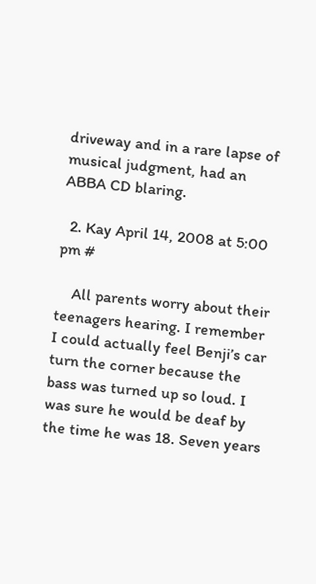driveway and in a rare lapse of musical judgment, had an ABBA CD blaring.

  2. Kay April 14, 2008 at 5:00 pm #

    All parents worry about their teenagers hearing. I remember I could actually feel Benji’s car turn the corner because the bass was turned up so loud. I was sure he would be deaf by the time he was 18. Seven years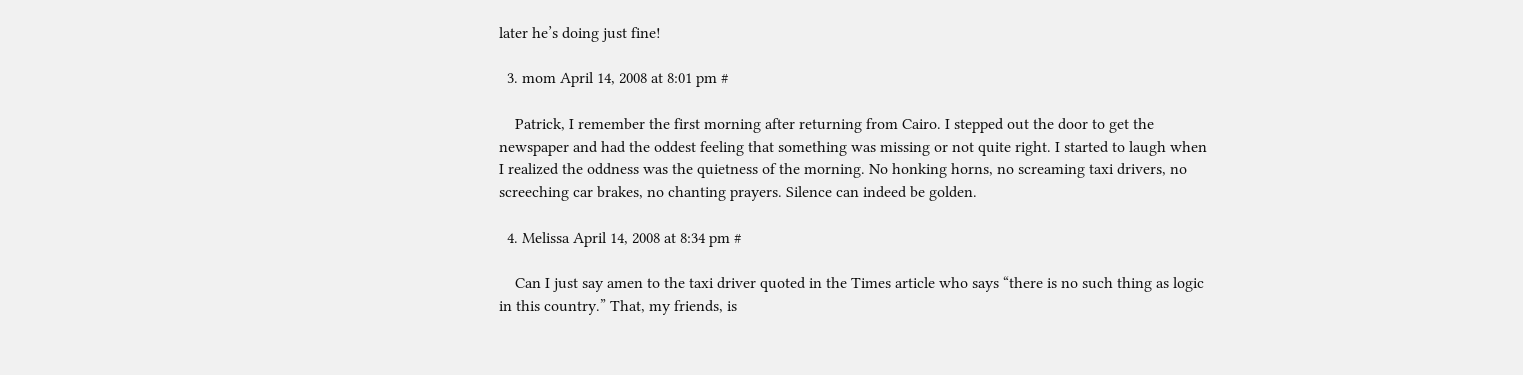later he’s doing just fine!

  3. mom April 14, 2008 at 8:01 pm #

    Patrick, I remember the first morning after returning from Cairo. I stepped out the door to get the newspaper and had the oddest feeling that something was missing or not quite right. I started to laugh when I realized the oddness was the quietness of the morning. No honking horns, no screaming taxi drivers, no screeching car brakes, no chanting prayers. Silence can indeed be golden.

  4. Melissa April 14, 2008 at 8:34 pm #

    Can I just say amen to the taxi driver quoted in the Times article who says “there is no such thing as logic in this country.” That, my friends, is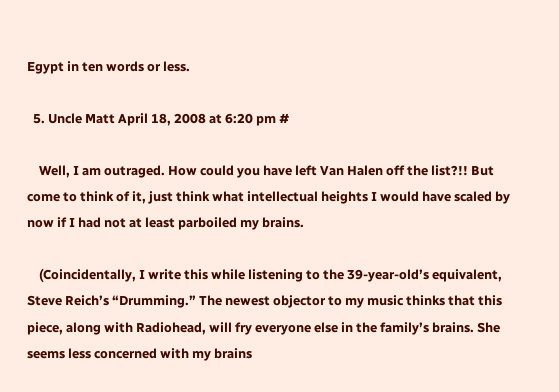Egypt in ten words or less.

  5. Uncle Matt April 18, 2008 at 6:20 pm #

    Well, I am outraged. How could you have left Van Halen off the list?!! But come to think of it, just think what intellectual heights I would have scaled by now if I had not at least parboiled my brains.

    (Coincidentally, I write this while listening to the 39-year-old’s equivalent, Steve Reich’s “Drumming.” The newest objector to my music thinks that this piece, along with Radiohead, will fry everyone else in the family’s brains. She seems less concerned with my brains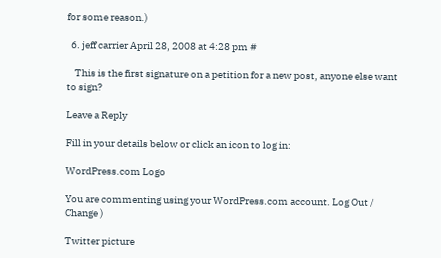for some reason.)

  6. jeff carrier April 28, 2008 at 4:28 pm #

    This is the first signature on a petition for a new post, anyone else want to sign?

Leave a Reply

Fill in your details below or click an icon to log in:

WordPress.com Logo

You are commenting using your WordPress.com account. Log Out / Change )

Twitter picture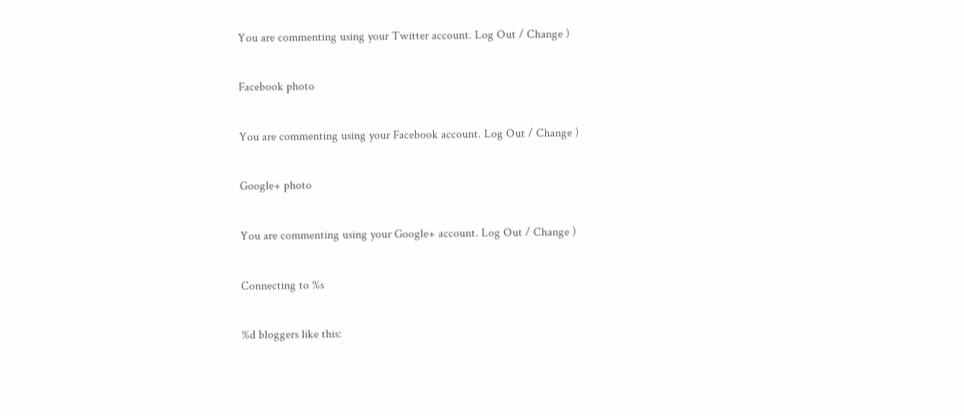You are commenting using your Twitter account. Log Out / Change )

Facebook photo

You are commenting using your Facebook account. Log Out / Change )

Google+ photo

You are commenting using your Google+ account. Log Out / Change )

Connecting to %s

%d bloggers like this: